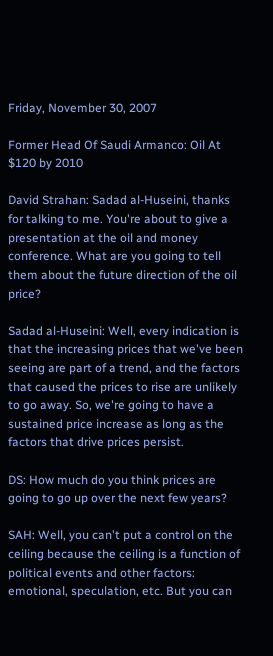Friday, November 30, 2007

Former Head Of Saudi Armanco: Oil At $120 by 2010

David Strahan: Sadad al-Huseini, thanks for talking to me. You're about to give a presentation at the oil and money conference. What are you going to tell them about the future direction of the oil price?

Sadad al-Huseini: Well, every indication is that the increasing prices that we've been seeing are part of a trend, and the factors that caused the prices to rise are unlikely to go away. So, we're going to have a sustained price increase as long as the factors that drive prices persist.

DS: How much do you think prices are going to go up over the next few years?

SAH: Well, you can't put a control on the ceiling because the ceiling is a function of political events and other factors: emotional, speculation, etc. But you can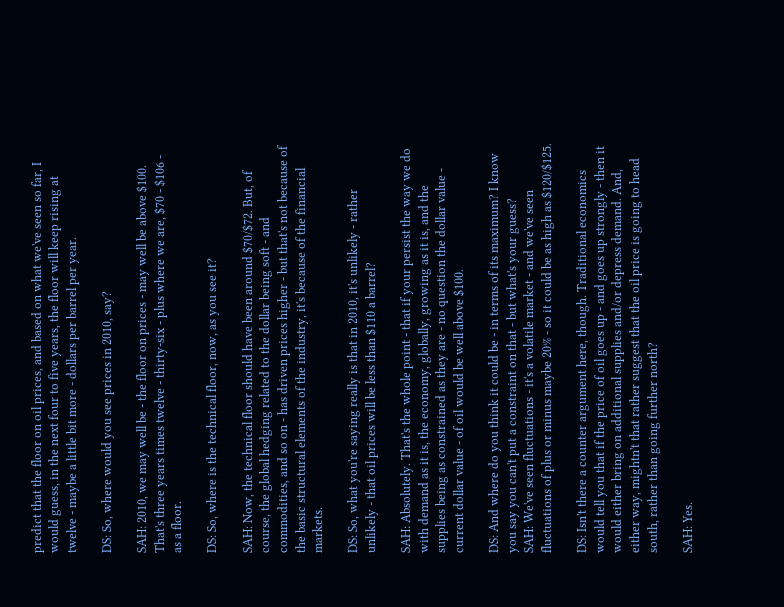predict that the floor on oil prices, and based on what we've seen so far, I would guess, in the next four to five years, the floor will keep rising at twelve - maybe a little bit more - dollars per barrel per year.

DS: So, where would you see prices in 2010, say?

SAH: 2010, we may well be - the floor on prices - may well be above $100. That's three years times twelve - thirty-six - plus where we are, $70 - $106 - as a floor.

DS: So, where is the technical floor, now, as you see it?

SAH: Now, the technical floor should have been around $70/$72. But, of course, the global hedging related to the dollar being soft - and commodities, and so on - has driven prices higher - but that's not because of the basic structural elements of the industry, it's because of the financial markets.

DS: So, what you're saying really is that in 2010, it's unlikely - rather unlikely - that oil prices will be less than $110 a barrel?

SAH: Absolutely. That's the whole point - that if your persist the way we do with demand as it is, the economy, globally, growing as it is, and the supplies being as constrained as they are - no question the dollar value - current dollar value - of oil would be well above $100.

DS: And where do you think it could be - in terms of its maximum? I know you say you can't put a constraint on that - but what's your guess?
SAH: We've seen fluctuations - it's a volatile market - and we've seen fluctuations of plus or minus maybe 20% - so it could be as high as $120/$125.

DS: Isn't there a counter argument here, though. Traditional economics would tell you that if the price of oil goes up - and goes up strongly - then it would either bring on additional supplies and/or depress demand. And, either way, mightn't that rather suggest that the oil price is going to head south, rather than going further north?

SAH: Yes.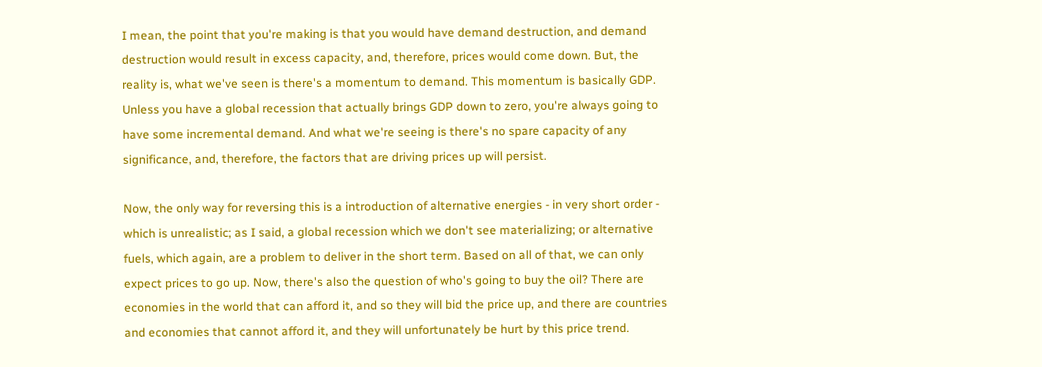I mean, the point that you're making is that you would have demand destruction, and demand destruction would result in excess capacity, and, therefore, prices would come down. But, the reality is, what we've seen is there's a momentum to demand. This momentum is basically GDP. Unless you have a global recession that actually brings GDP down to zero, you're always going to have some incremental demand. And what we're seeing is there's no spare capacity of any significance, and, therefore, the factors that are driving prices up will persist.

Now, the only way for reversing this is a introduction of alternative energies - in very short order - which is unrealistic; as I said, a global recession which we don't see materializing; or alternative fuels, which again, are a problem to deliver in the short term. Based on all of that, we can only expect prices to go up. Now, there's also the question of who's going to buy the oil? There are economies in the world that can afford it, and so they will bid the price up, and there are countries and economies that cannot afford it, and they will unfortunately be hurt by this price trend.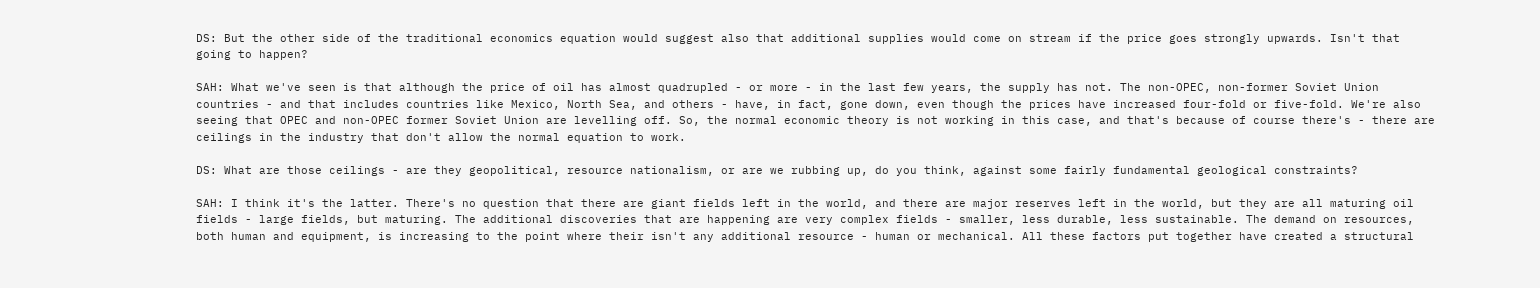DS: But the other side of the traditional economics equation would suggest also that additional supplies would come on stream if the price goes strongly upwards. Isn't that going to happen?

SAH: What we've seen is that although the price of oil has almost quadrupled - or more - in the last few years, the supply has not. The non-OPEC, non-former Soviet Union countries - and that includes countries like Mexico, North Sea, and others - have, in fact, gone down, even though the prices have increased four-fold or five-fold. We're also seeing that OPEC and non-OPEC former Soviet Union are levelling off. So, the normal economic theory is not working in this case, and that's because of course there's - there are ceilings in the industry that don't allow the normal equation to work.

DS: What are those ceilings - are they geopolitical, resource nationalism, or are we rubbing up, do you think, against some fairly fundamental geological constraints?

SAH: I think it's the latter. There's no question that there are giant fields left in the world, and there are major reserves left in the world, but they are all maturing oil fields - large fields, but maturing. The additional discoveries that are happening are very complex fields - smaller, less durable, less sustainable. The demand on resources, both human and equipment, is increasing to the point where their isn't any additional resource - human or mechanical. All these factors put together have created a structural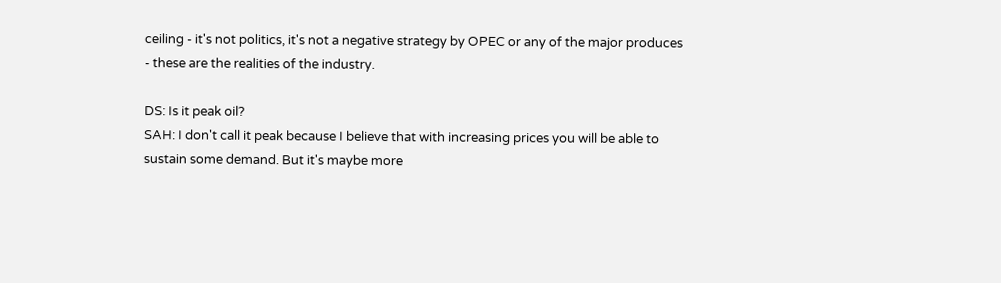ceiling - it's not politics, it's not a negative strategy by OPEC or any of the major produces - these are the realities of the industry.

DS: Is it peak oil?
SAH: I don't call it peak because I believe that with increasing prices you will be able to sustain some demand. But it's maybe more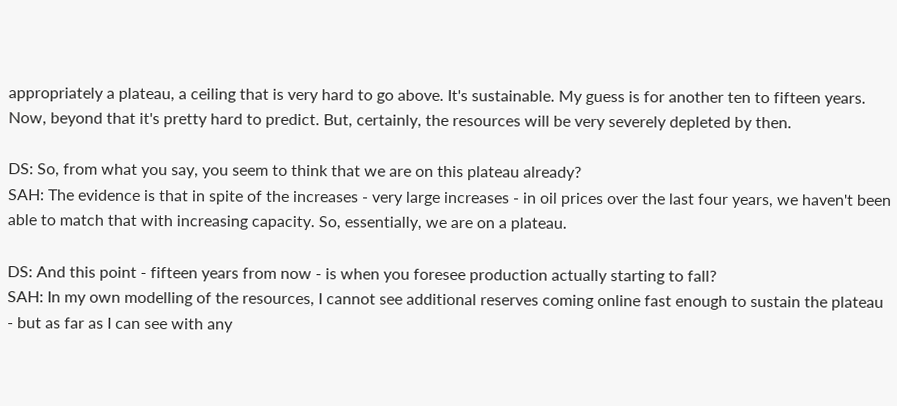appropriately a plateau, a ceiling that is very hard to go above. It's sustainable. My guess is for another ten to fifteen years. Now, beyond that it's pretty hard to predict. But, certainly, the resources will be very severely depleted by then.

DS: So, from what you say, you seem to think that we are on this plateau already?
SAH: The evidence is that in spite of the increases - very large increases - in oil prices over the last four years, we haven't been able to match that with increasing capacity. So, essentially, we are on a plateau.

DS: And this point - fifteen years from now - is when you foresee production actually starting to fall?
SAH: In my own modelling of the resources, I cannot see additional reserves coming online fast enough to sustain the plateau - but as far as I can see with any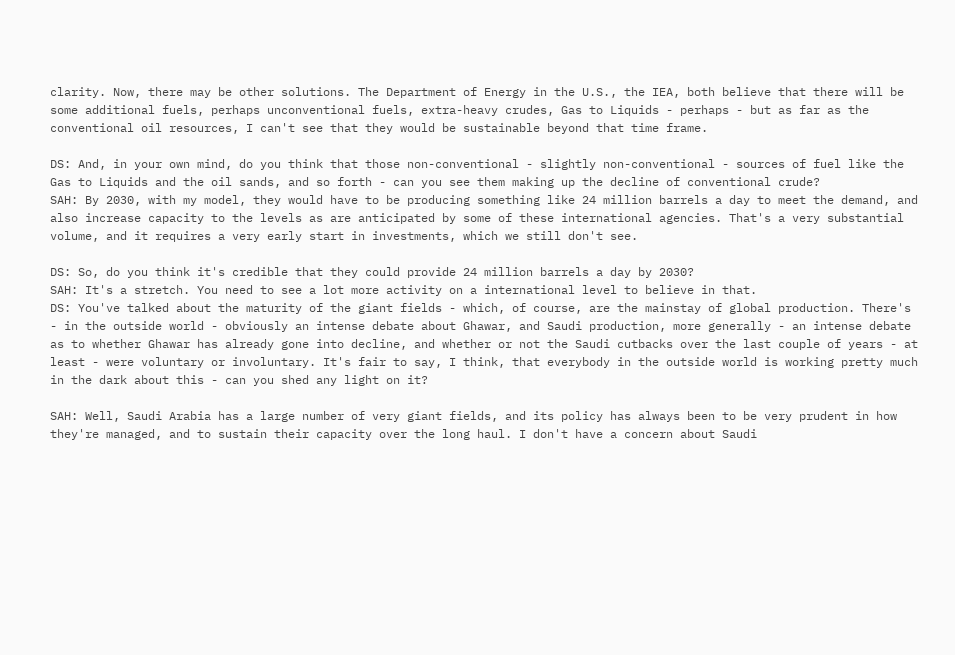clarity. Now, there may be other solutions. The Department of Energy in the U.S., the IEA, both believe that there will be some additional fuels, perhaps unconventional fuels, extra-heavy crudes, Gas to Liquids - perhaps - but as far as the conventional oil resources, I can't see that they would be sustainable beyond that time frame.

DS: And, in your own mind, do you think that those non-conventional - slightly non-conventional - sources of fuel like the Gas to Liquids and the oil sands, and so forth - can you see them making up the decline of conventional crude?
SAH: By 2030, with my model, they would have to be producing something like 24 million barrels a day to meet the demand, and also increase capacity to the levels as are anticipated by some of these international agencies. That's a very substantial volume, and it requires a very early start in investments, which we still don't see.

DS: So, do you think it's credible that they could provide 24 million barrels a day by 2030?
SAH: It's a stretch. You need to see a lot more activity on a international level to believe in that.
DS: You've talked about the maturity of the giant fields - which, of course, are the mainstay of global production. There's - in the outside world - obviously an intense debate about Ghawar, and Saudi production, more generally - an intense debate as to whether Ghawar has already gone into decline, and whether or not the Saudi cutbacks over the last couple of years - at least - were voluntary or involuntary. It's fair to say, I think, that everybody in the outside world is working pretty much in the dark about this - can you shed any light on it?

SAH: Well, Saudi Arabia has a large number of very giant fields, and its policy has always been to be very prudent in how they're managed, and to sustain their capacity over the long haul. I don't have a concern about Saudi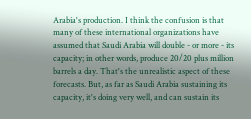Arabia's production. I think the confusion is that many of these international organizations have assumed that Saudi Arabia will double - or more - its capacity; in other words, produce 20/20 plus million barrels a day. That's the unrealistic aspect of these forecasts. But, as far as Saudi Arabia sustaining its capacity, it's doing very well, and can sustain its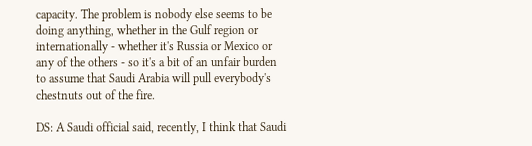capacity. The problem is nobody else seems to be doing anything, whether in the Gulf region or internationally - whether it's Russia or Mexico or any of the others - so it's a bit of an unfair burden to assume that Saudi Arabia will pull everybody's chestnuts out of the fire.

DS: A Saudi official said, recently, I think that Saudi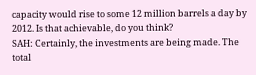capacity would rise to some 12 million barrels a day by 2012. Is that achievable, do you think?
SAH: Certainly, the investments are being made. The total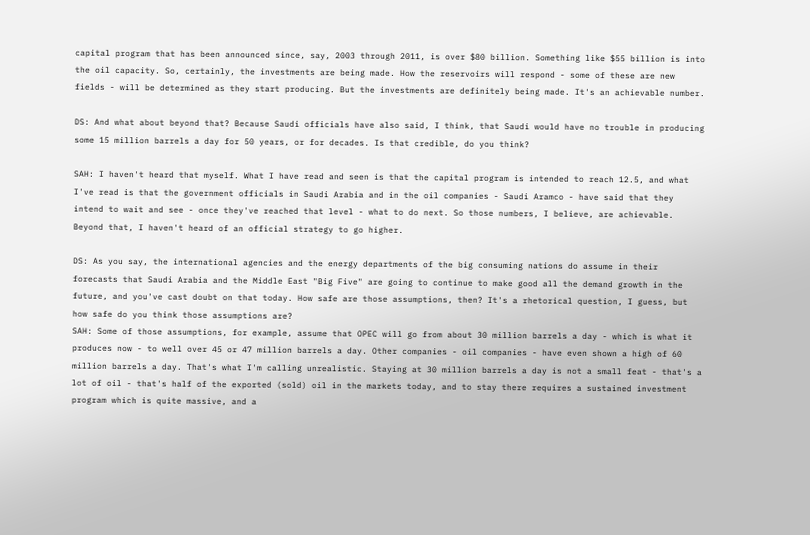capital program that has been announced since, say, 2003 through 2011, is over $80 billion. Something like $55 billion is into the oil capacity. So, certainly, the investments are being made. How the reservoirs will respond - some of these are new fields - will be determined as they start producing. But the investments are definitely being made. It's an achievable number.

DS: And what about beyond that? Because Saudi officials have also said, I think, that Saudi would have no trouble in producing some 15 million barrels a day for 50 years, or for decades. Is that credible, do you think?

SAH: I haven't heard that myself. What I have read and seen is that the capital program is intended to reach 12.5, and what I've read is that the government officials in Saudi Arabia and in the oil companies - Saudi Aramco - have said that they intend to wait and see - once they've reached that level - what to do next. So those numbers, I believe, are achievable. Beyond that, I haven't heard of an official strategy to go higher.

DS: As you say, the international agencies and the energy departments of the big consuming nations do assume in their forecasts that Saudi Arabia and the Middle East "Big Five" are going to continue to make good all the demand growth in the future, and you've cast doubt on that today. How safe are those assumptions, then? It's a rhetorical question, I guess, but how safe do you think those assumptions are?
SAH: Some of those assumptions, for example, assume that OPEC will go from about 30 million barrels a day - which is what it produces now - to well over 45 or 47 million barrels a day. Other companies - oil companies - have even shown a high of 60 million barrels a day. That's what I'm calling unrealistic. Staying at 30 million barrels a day is not a small feat - that's a lot of oil - that's half of the exported (sold) oil in the markets today, and to stay there requires a sustained investment program which is quite massive, and a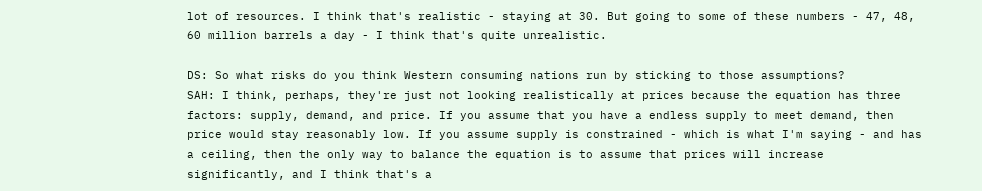lot of resources. I think that's realistic - staying at 30. But going to some of these numbers - 47, 48, 60 million barrels a day - I think that's quite unrealistic.

DS: So what risks do you think Western consuming nations run by sticking to those assumptions?
SAH: I think, perhaps, they're just not looking realistically at prices because the equation has three factors: supply, demand, and price. If you assume that you have a endless supply to meet demand, then price would stay reasonably low. If you assume supply is constrained - which is what I'm saying - and has a ceiling, then the only way to balance the equation is to assume that prices will increase significantly, and I think that's a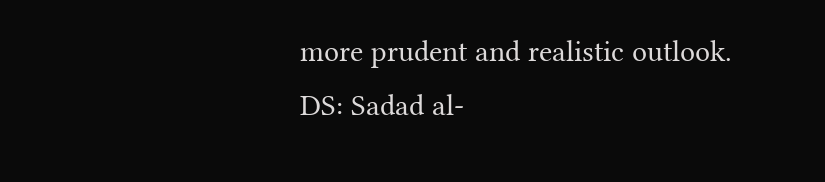more prudent and realistic outlook.
DS: Sadad al-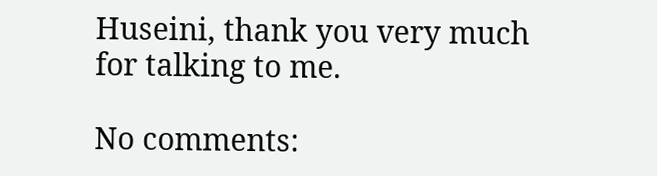Huseini, thank you very much for talking to me.

No comments: